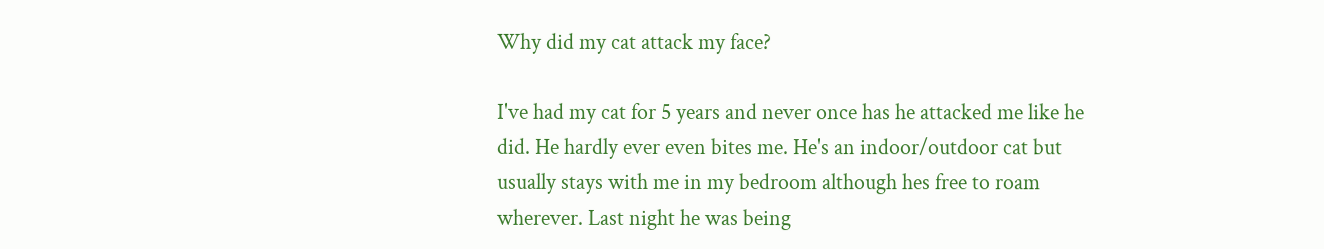Why did my cat attack my face?

I've had my cat for 5 years and never once has he attacked me like he did. He hardly ever even bites me. He's an indoor/outdoor cat but usually stays with me in my bedroom although hes free to roam wherever. Last night he was being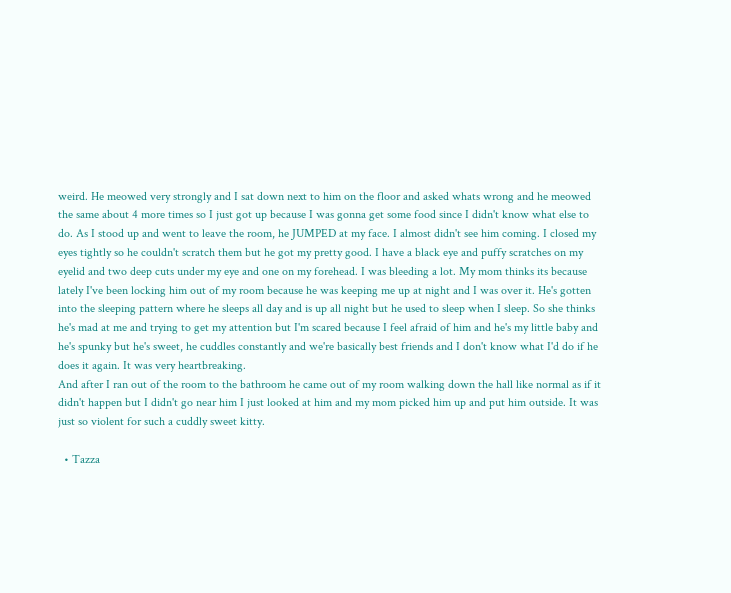weird. He meowed very strongly and I sat down next to him on the floor and asked whats wrong and he meowed the same about 4 more times so I just got up because I was gonna get some food since I didn't know what else to do. As I stood up and went to leave the room, he JUMPED at my face. I almost didn't see him coming. I closed my eyes tightly so he couldn't scratch them but he got my pretty good. I have a black eye and puffy scratches on my eyelid and two deep cuts under my eye and one on my forehead. I was bleeding a lot. My mom thinks its because lately I've been locking him out of my room because he was keeping me up at night and I was over it. He's gotten into the sleeping pattern where he sleeps all day and is up all night but he used to sleep when I sleep. So she thinks he's mad at me and trying to get my attention but I'm scared because I feel afraid of him and he's my little baby and he's spunky but he's sweet, he cuddles constantly and we're basically best friends and I don't know what I'd do if he does it again. It was very heartbreaking.
And after I ran out of the room to the bathroom he came out of my room walking down the hall like normal as if it didn't happen but I didn't go near him I just looked at him and my mom picked him up and put him outside. It was just so violent for such a cuddly sweet kitty.

  • Tazza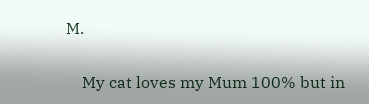M.

    My cat loves my Mum 100% but in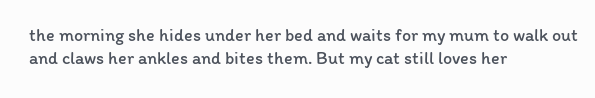the morning she hides under her bed and waits for my mum to walk out and claws her ankles and bites them. But my cat still loves her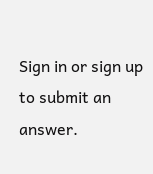Sign in or sign up to submit an answer.